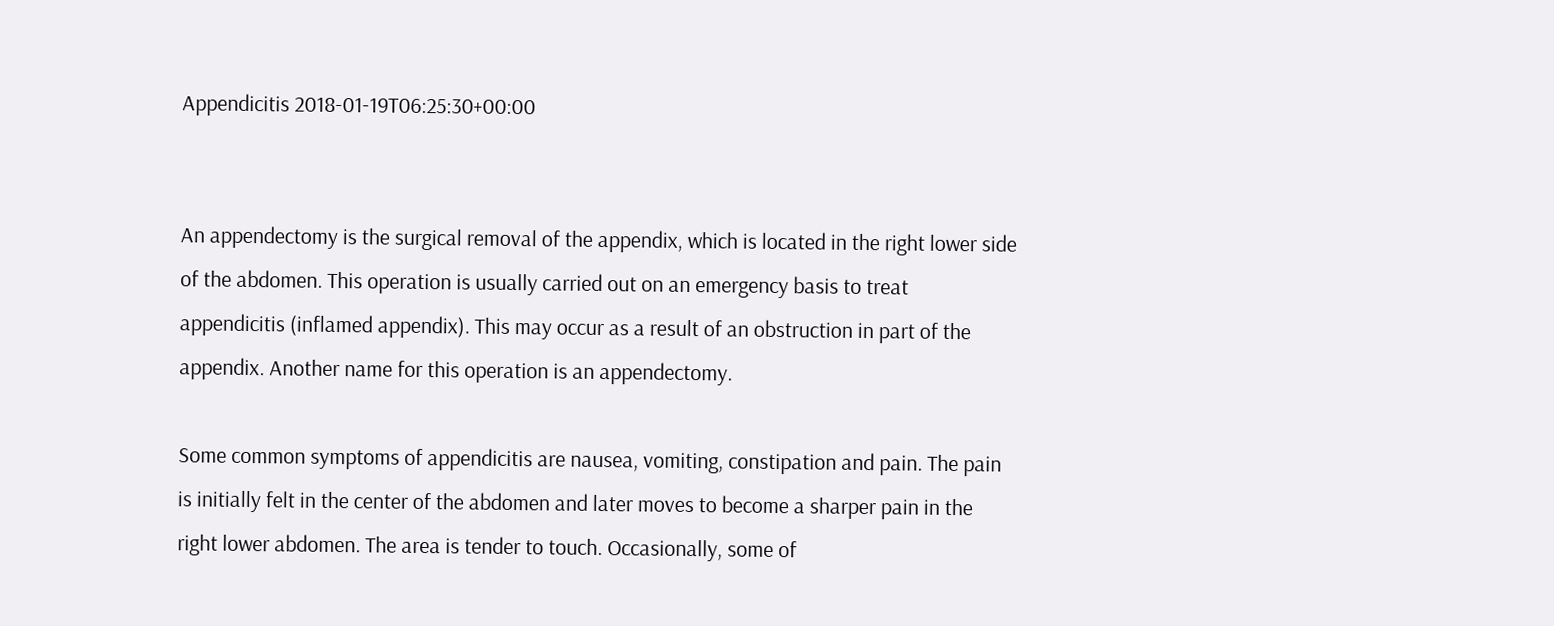Appendicitis 2018-01-19T06:25:30+00:00


An appendectomy is the surgical removal of the appendix, which is located in the right lower side of the abdomen. This operation is usually carried out on an emergency basis to treat appendicitis (inflamed appendix). This may occur as a result of an obstruction in part of the appendix. Another name for this operation is an appendectomy.

Some common symptoms of appendicitis are nausea, vomiting, constipation and pain. The pain is initially felt in the center of the abdomen and later moves to become a sharper pain in the right lower abdomen. The area is tender to touch. Occasionally, some of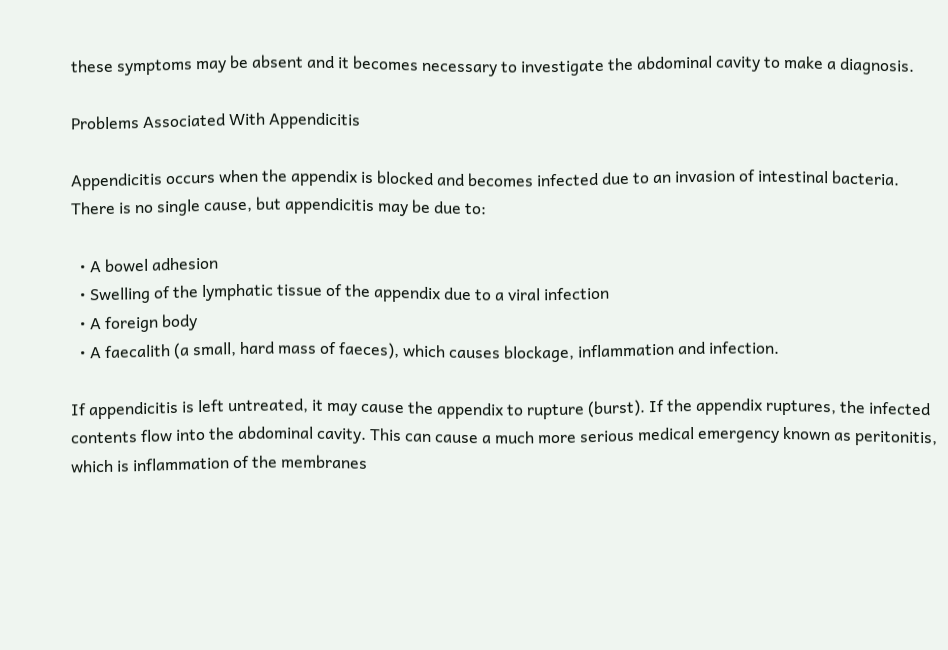these symptoms may be absent and it becomes necessary to investigate the abdominal cavity to make a diagnosis.

Problems Associated With Appendicitis

Appendicitis occurs when the appendix is blocked and becomes infected due to an invasion of intestinal bacteria. There is no single cause, but appendicitis may be due to:

  • A bowel adhesion
  • Swelling of the lymphatic tissue of the appendix due to a viral infection
  • A foreign body
  • A faecalith (a small, hard mass of faeces), which causes blockage, inflammation and infection.

If appendicitis is left untreated, it may cause the appendix to rupture (burst). If the appendix ruptures, the infected contents flow into the abdominal cavity. This can cause a much more serious medical emergency known as peritonitis, which is inflammation of the membranes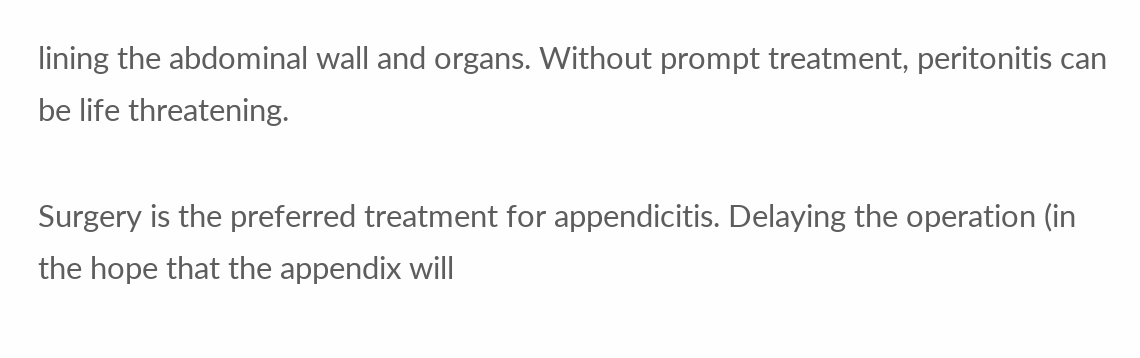lining the abdominal wall and organs. Without prompt treatment, peritonitis can be life threatening.

Surgery is the preferred treatment for appendicitis. Delaying the operation (in the hope that the appendix will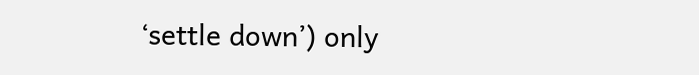‘settle down’) only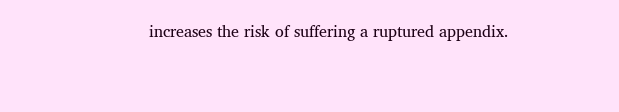increases the risk of suffering a ruptured appendix.